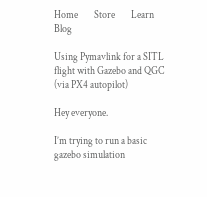Home        Store        Learn        Blog

Using Pymavlink for a SITL flight with Gazebo and QGC (via PX4 autopilot)

Hey everyone.

I’m trying to run a basic gazebo simulation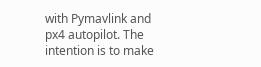with Pymavlink and px4 autopilot. The intention is to make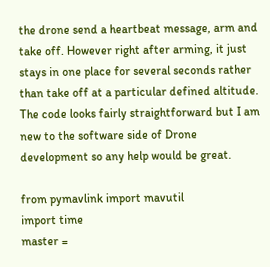the drone send a heartbeat message, arm and take off. However right after arming, it just stays in one place for several seconds rather than take off at a particular defined altitude. The code looks fairly straightforward but I am new to the software side of Drone development so any help would be great.

from pymavlink import mavutil
import time
master =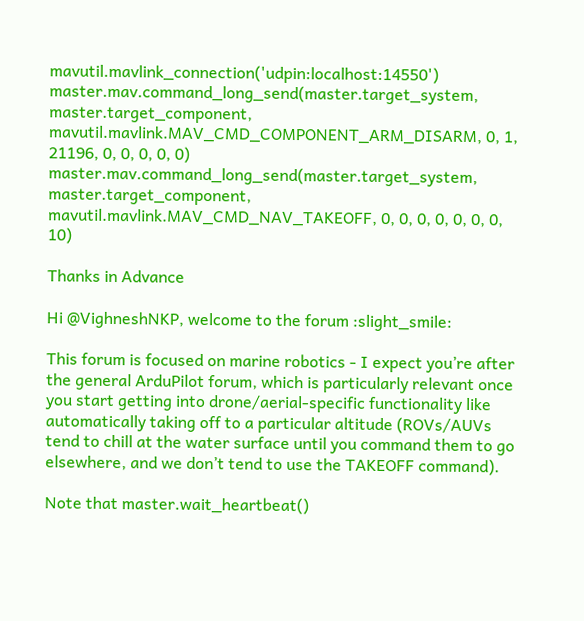mavutil.mavlink_connection('udpin:localhost:14550')
master.mav.command_long_send(master.target_system, master.target_component, mavutil.mavlink.MAV_CMD_COMPONENT_ARM_DISARM, 0, 1, 21196, 0, 0, 0, 0, 0)
master.mav.command_long_send(master.target_system, master.target_component, mavutil.mavlink.MAV_CMD_NAV_TAKEOFF, 0, 0, 0, 0, 0, 0, 0, 10)

Thanks in Advance

Hi @VighneshNKP, welcome to the forum :slight_smile:

This forum is focused on marine robotics - I expect you’re after the general ArduPilot forum, which is particularly relevant once you start getting into drone/aerial-specific functionality like automatically taking off to a particular altitude (ROVs/AUVs tend to chill at the water surface until you command them to go elsewhere, and we don’t tend to use the TAKEOFF command).

Note that master.wait_heartbeat()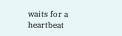waits for a heartbeat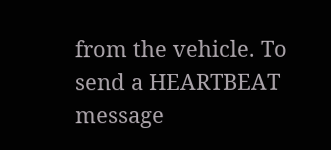from the vehicle. To send a HEARTBEAT message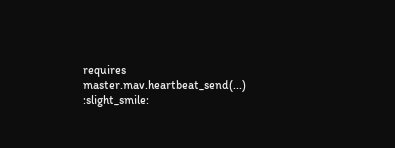requires master.mav.heartbeat_send(...) :slight_smile: